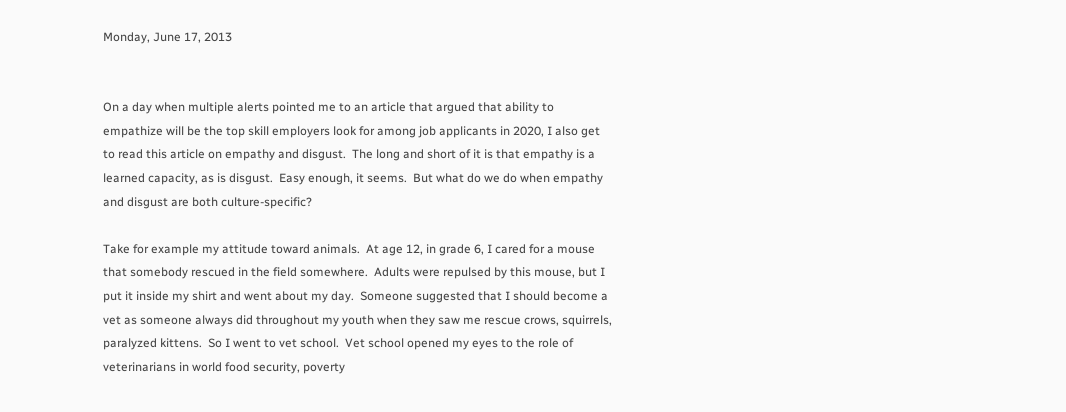Monday, June 17, 2013


On a day when multiple alerts pointed me to an article that argued that ability to empathize will be the top skill employers look for among job applicants in 2020, I also get to read this article on empathy and disgust.  The long and short of it is that empathy is a learned capacity, as is disgust.  Easy enough, it seems.  But what do we do when empathy and disgust are both culture-specific?

Take for example my attitude toward animals.  At age 12, in grade 6, I cared for a mouse that somebody rescued in the field somewhere.  Adults were repulsed by this mouse, but I put it inside my shirt and went about my day.  Someone suggested that I should become a vet as someone always did throughout my youth when they saw me rescue crows, squirrels, paralyzed kittens.  So I went to vet school.  Vet school opened my eyes to the role of veterinarians in world food security, poverty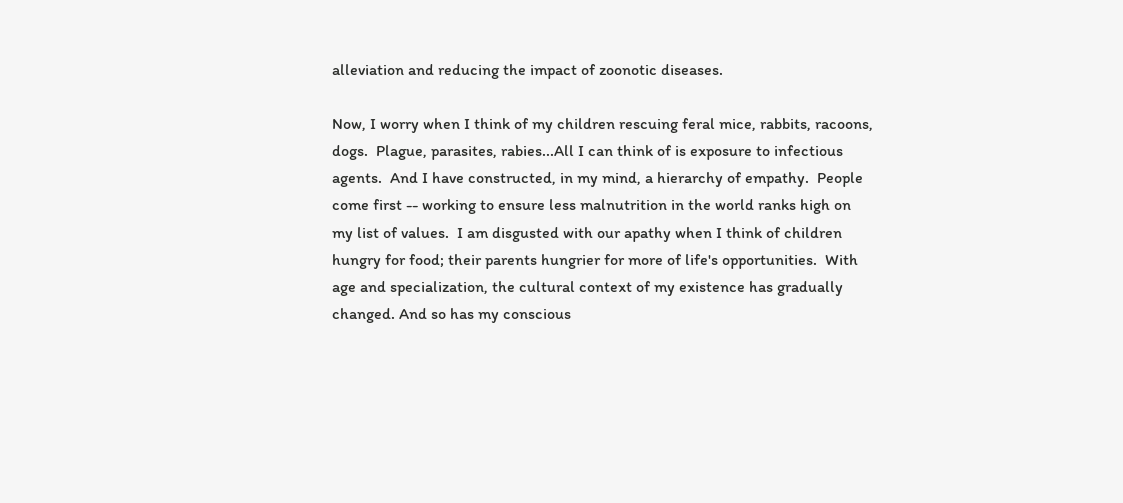alleviation and reducing the impact of zoonotic diseases.

Now, I worry when I think of my children rescuing feral mice, rabbits, racoons, dogs.  Plague, parasites, rabies...All I can think of is exposure to infectious agents.  And I have constructed, in my mind, a hierarchy of empathy.  People come first -- working to ensure less malnutrition in the world ranks high on my list of values.  I am disgusted with our apathy when I think of children hungry for food; their parents hungrier for more of life's opportunities.  With age and specialization, the cultural context of my existence has gradually changed. And so has my conscious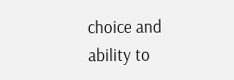choice and ability to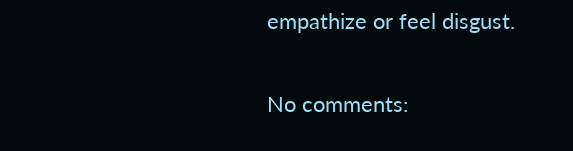empathize or feel disgust.

No comments: